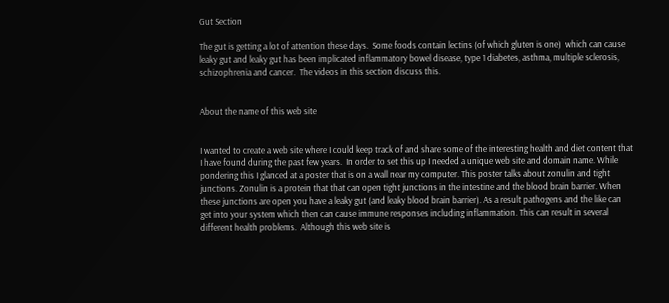Gut Section

The gut is getting a lot of attention these days.  Some foods contain lectins (of which gluten is one)  which can cause leaky gut and leaky gut has been implicated inflammatory bowel disease, type 1 diabetes, asthma, multiple sclerosis, schizophrenia and cancer.  The videos in this section discuss this.


About the name of this web site


I wanted to create a web site where I could keep track of and share some of the interesting health and diet content that I have found during the past few years.  In order to set this up I needed a unique web site and domain name. While pondering this I glanced at a poster that is on a wall near my computer. This poster talks about zonulin and tight junctions. Zonulin is a protein that that can open tight junctions in the intestine and the blood brain barrier. When these junctions are open you have a leaky gut (and leaky blood brain barrier). As a result pathogens and the like can get into your system which then can cause immune responses including inflammation. This can result in several different health problems.  Although this web site is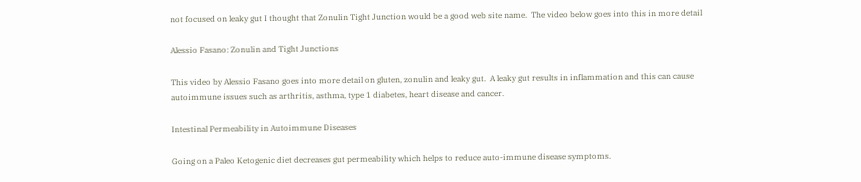not focused on leaky gut I thought that Zonulin Tight Junction would be a good web site name.  The video below goes into this in more detail

Alessio Fasano: Zonulin and Tight Junctions

This video by Alessio Fasano goes into more detail on gluten, zonulin and leaky gut.  A leaky gut results in inflammation and this can cause autoimmune issues such as arthritis, asthma, type 1 diabetes, heart disease and cancer.

Intestinal Permeability in Autoimmune Diseases

Going on a Paleo Ketogenic diet decreases gut permeability which helps to reduce auto-immune disease symptoms.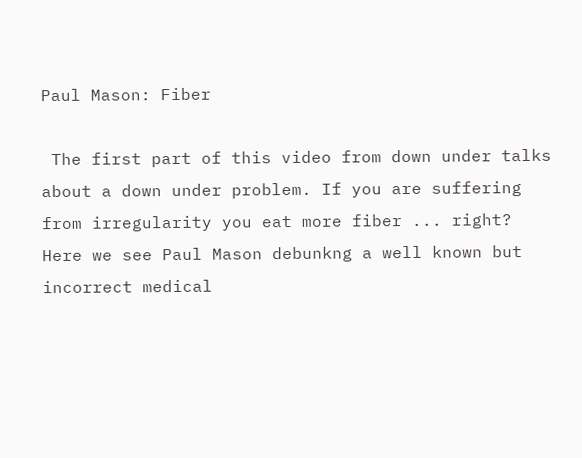Paul Mason: Fiber

 The first part of this video from down under talks about a down under problem. If you are suffering from irregularity you eat more fiber ... right? Here we see Paul Mason debunkng a well known but incorrect medical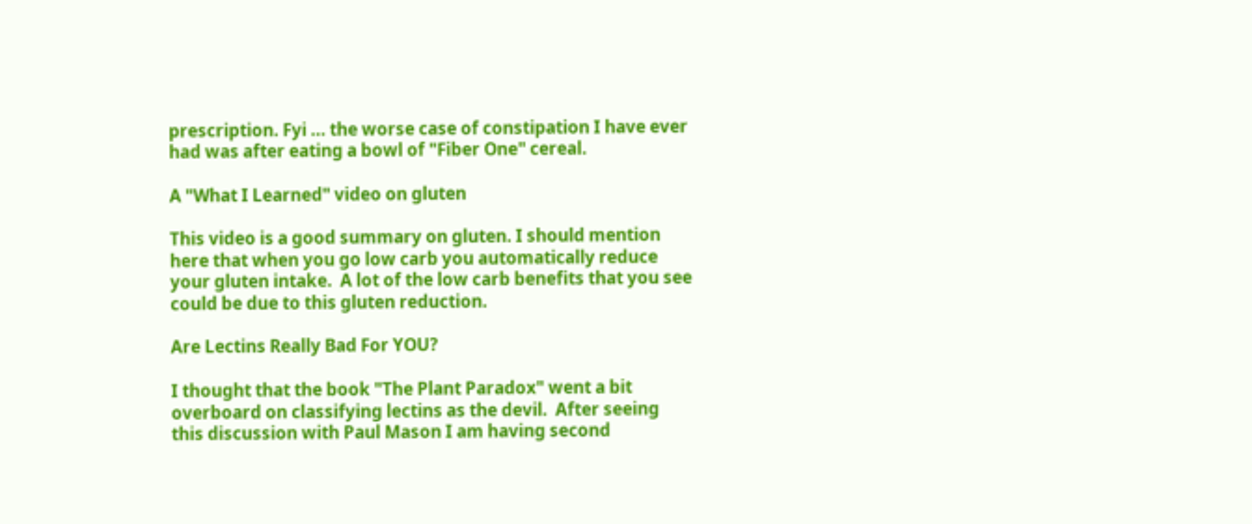prescription. Fyi ... the worse case of constipation I have ever had was after eating a bowl of "Fiber One" cereal.

A "What I Learned" video on gluten

This video is a good summary on gluten. I should mention here that when you go low carb you automatically reduce your gluten intake.  A lot of the low carb benefits that you see could be due to this gluten reduction.

Are Lectins Really Bad For YOU?

I thought that the book "The Plant Paradox" went a bit overboard on classifying lectins as the devil.  After seeing this discussion with Paul Mason I am having second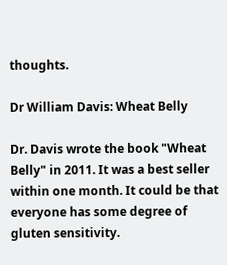thoughts.

Dr William Davis: Wheat Belly

Dr. Davis wrote the book "Wheat Belly" in 2011. It was a best seller within one month. It could be that everyone has some degree of gluten sensitivity.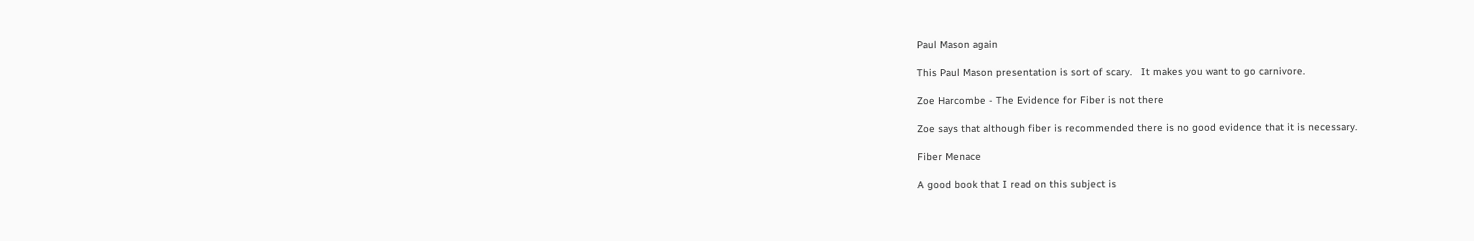Paul Mason again

This Paul Mason presentation is sort of scary.   It makes you want to go carnivore.

Zoe Harcombe - The Evidence for Fiber is not there

Zoe says that although fiber is recommended there is no good evidence that it is necessary.

Fiber Menace

A good book that I read on this subject is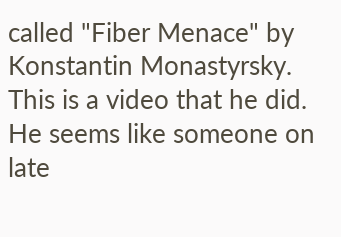called "Fiber Menace" by Konstantin Monastyrsky.  This is a video that he did. He seems like someone on late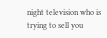night television who is trying to sell you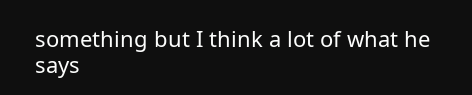something but I think a lot of what he says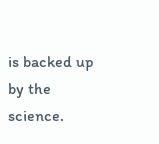is backed up by the science.